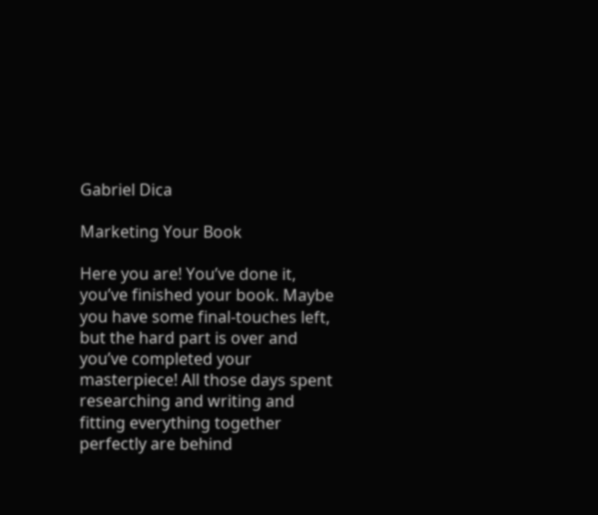Gabriel Dica

Marketing Your Book

Here you are! You’ve done it, you’ve finished your book. Maybe you have some final-touches left, but the hard part is over and you’ve completed your masterpiece! All those days spent researching and writing and fitting everything together perfectly are behind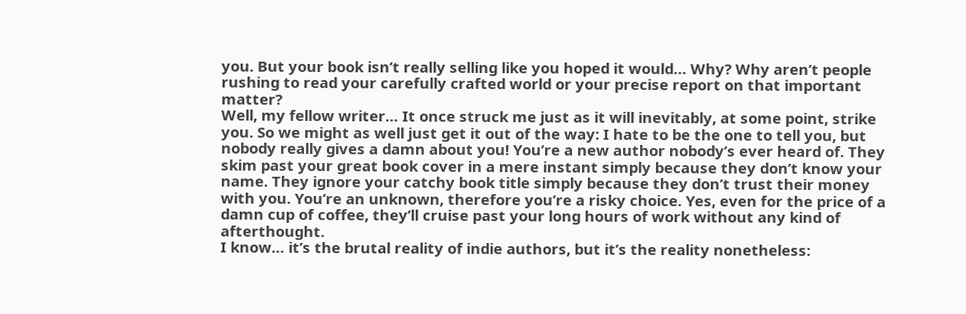you. But your book isn’t really selling like you hoped it would… Why? Why aren’t people rushing to read your carefully crafted world or your precise report on that important matter?
Well, my fellow writer… It once struck me just as it will inevitably, at some point, strike you. So we might as well just get it out of the way: I hate to be the one to tell you, but nobody really gives a damn about you! You’re a new author nobody’s ever heard of. They skim past your great book cover in a mere instant simply because they don’t know your name. They ignore your catchy book title simply because they don’t trust their money with you. You’re an unknown, therefore you’re a risky choice. Yes, even for the price of a damn cup of coffee, they’ll cruise past your long hours of work without any kind of afterthought.
I know… it’s the brutal reality of indie authors, but it’s the reality nonetheless: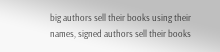big authors sell their books using their names, signed authors sell their books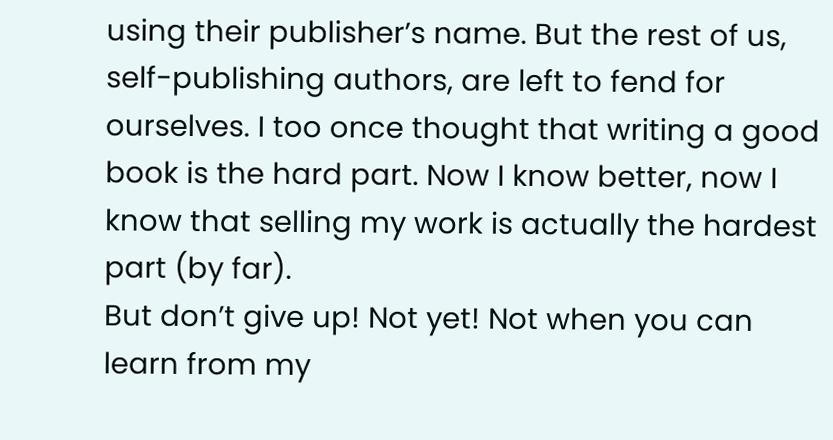using their publisher’s name. But the rest of us, self-publishing authors, are left to fend for ourselves. I too once thought that writing a good book is the hard part. Now I know better, now I know that selling my work is actually the hardest part (by far).
But don’t give up! Not yet! Not when you can learn from my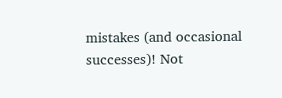mistakes (and occasional successes)! Not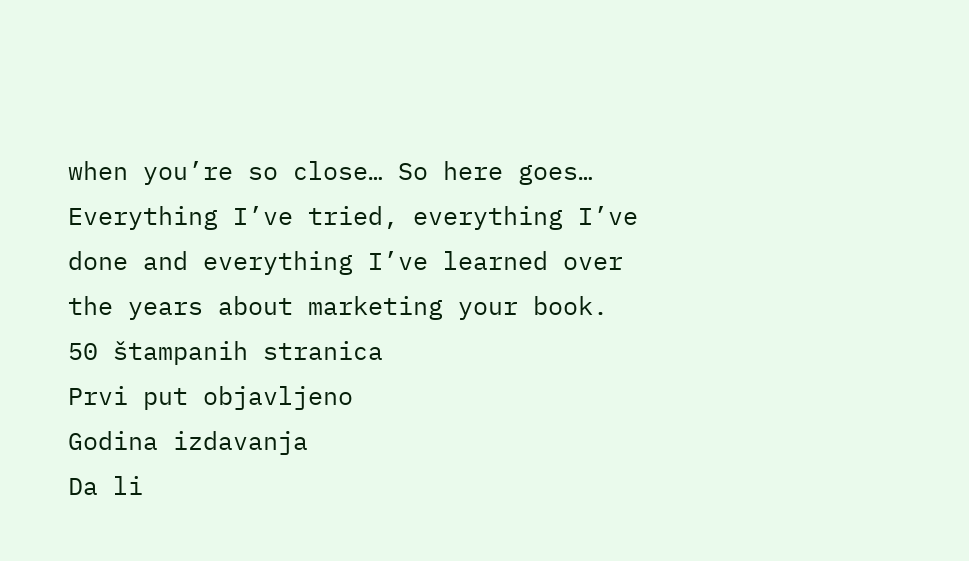when you’re so close… So here goes… Everything I’ve tried, everything I’ve done and everything I’ve learned over the years about marketing your book.
50 štampanih stranica
Prvi put objavljeno
Godina izdavanja
Da li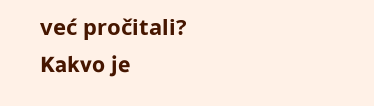već pročitali? Kakvo je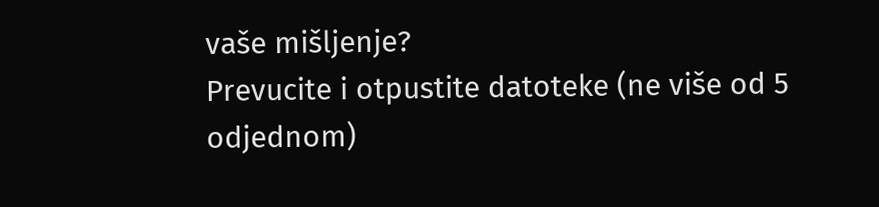vaše mišljenje?
Prevucite i otpustite datoteke (ne više od 5 odjednom)